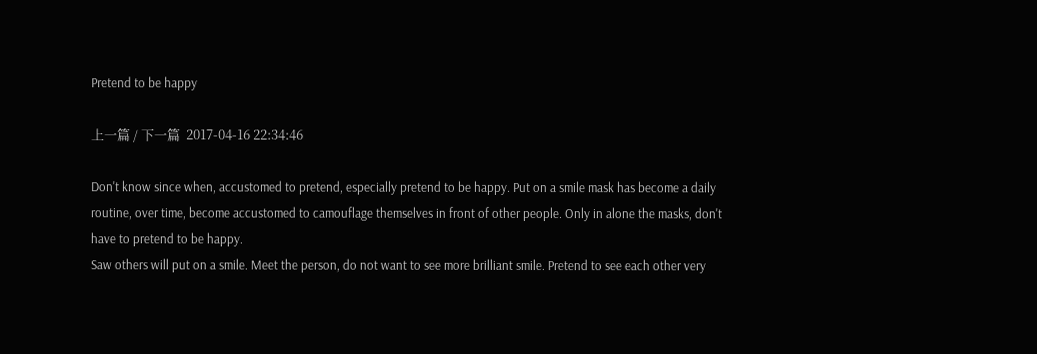Pretend to be happy

上一篇 / 下一篇  2017-04-16 22:34:46

Don't know since when, accustomed to pretend, especially pretend to be happy. Put on a smile mask has become a daily routine, over time, become accustomed to camouflage themselves in front of other people. Only in alone the masks, don't have to pretend to be happy.
Saw others will put on a smile. Meet the person, do not want to see more brilliant smile. Pretend to see each other very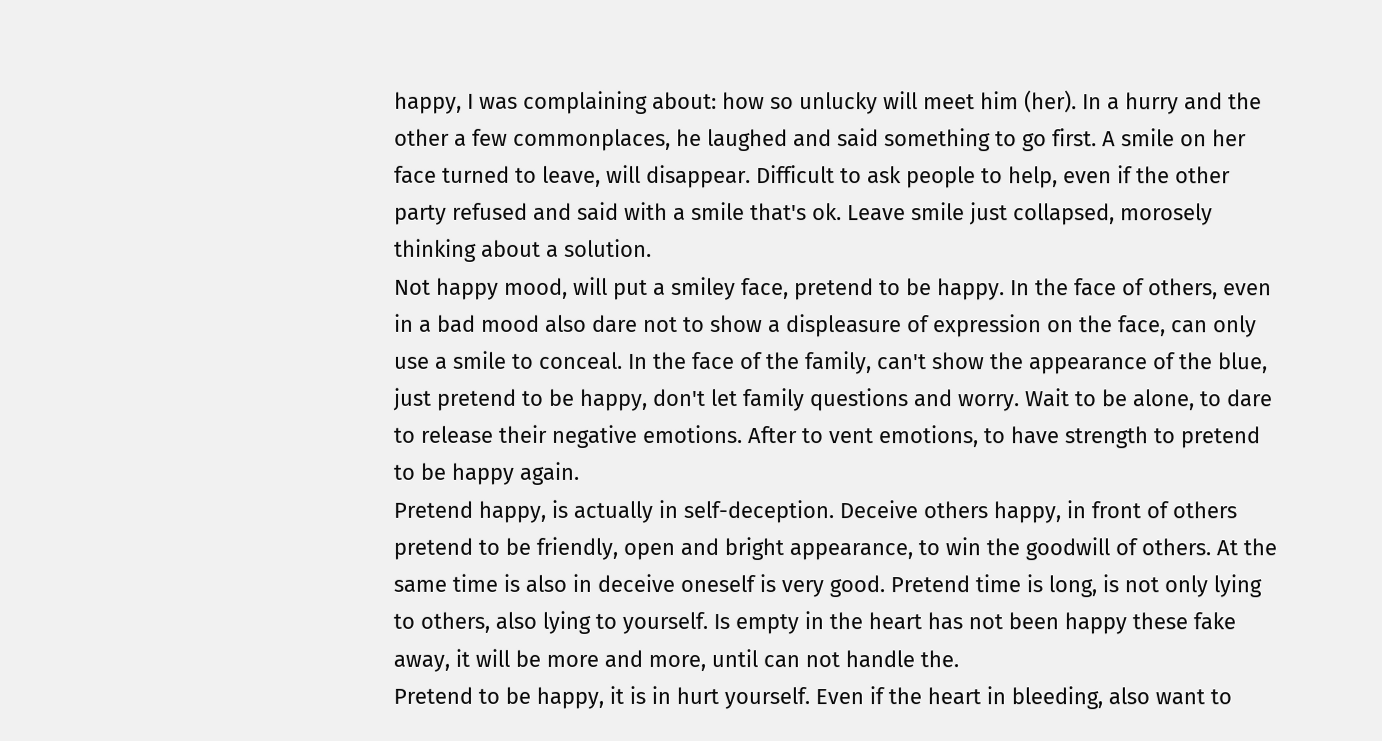happy, I was complaining about: how so unlucky will meet him (her). In a hurry and the other a few commonplaces, he laughed and said something to go first. A smile on her face turned to leave, will disappear. Difficult to ask people to help, even if the other party refused and said with a smile that's ok. Leave smile just collapsed, morosely thinking about a solution.
Not happy mood, will put a smiley face, pretend to be happy. In the face of others, even in a bad mood also dare not to show a displeasure of expression on the face, can only use a smile to conceal. In the face of the family, can't show the appearance of the blue, just pretend to be happy, don't let family questions and worry. Wait to be alone, to dare to release their negative emotions. After to vent emotions, to have strength to pretend to be happy again.
Pretend happy, is actually in self-deception. Deceive others happy, in front of others pretend to be friendly, open and bright appearance, to win the goodwill of others. At the same time is also in deceive oneself is very good. Pretend time is long, is not only lying to others, also lying to yourself. Is empty in the heart has not been happy these fake away, it will be more and more, until can not handle the.
Pretend to be happy, it is in hurt yourself. Even if the heart in bleeding, also want to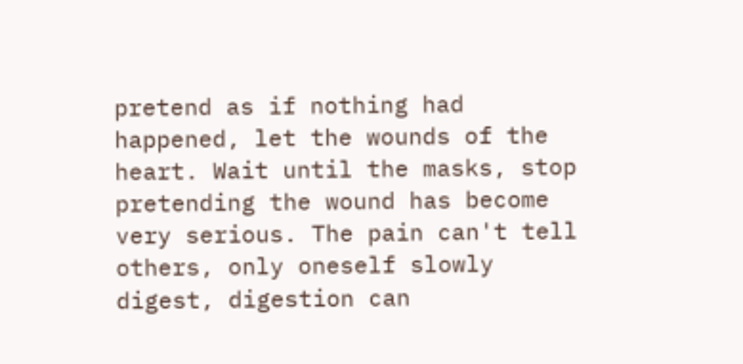pretend as if nothing had happened, let the wounds of the heart. Wait until the masks, stop pretending the wound has become very serious. The pain can't tell others, only oneself slowly digest, digestion can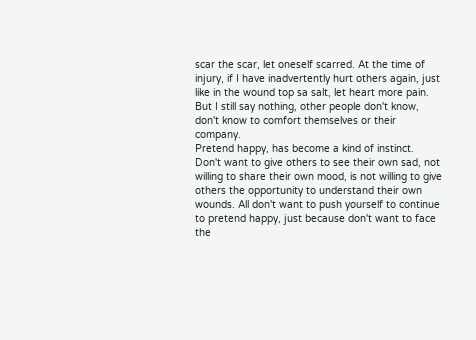scar the scar, let oneself scarred. At the time of injury, if I have inadvertently hurt others again, just like in the wound top sa salt, let heart more pain. But I still say nothing, other people don't know, don't know to comfort themselves or their company.
Pretend happy, has become a kind of instinct. Don't want to give others to see their own sad, not willing to share their own mood, is not willing to give others the opportunity to understand their own wounds. All don't want to push yourself to continue to pretend happy, just because don't want to face the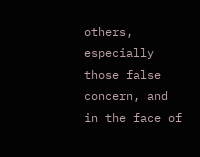others, especially those false concern, and in the face of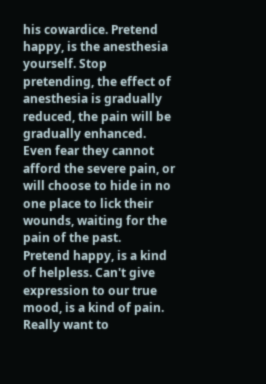his cowardice. Pretend happy, is the anesthesia yourself. Stop pretending, the effect of anesthesia is gradually reduced, the pain will be gradually enhanced. Even fear they cannot afford the severe pain, or will choose to hide in no one place to lick their wounds, waiting for the pain of the past.
Pretend happy, is a kind of helpless. Can't give expression to our true mood, is a kind of pain. Really want to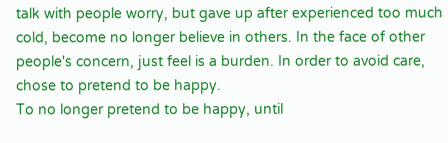talk with people worry, but gave up after experienced too much cold, become no longer believe in others. In the face of other people's concern, just feel is a burden. In order to avoid care, chose to pretend to be happy.
To no longer pretend to be happy, until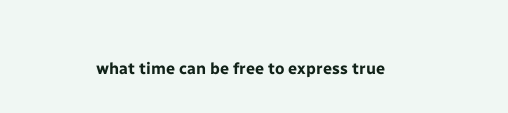what time can be free to express true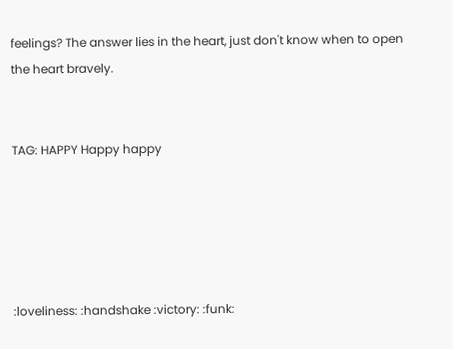feelings? The answer lies in the heart, just don't know when to open the heart bravely.


TAG: HAPPY Happy happy





:loveliness: :handshake :victory: :funk: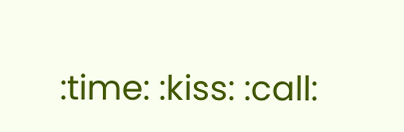:time: :kiss: :call: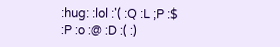:hug: :lol :'( :Q :L ;P :$ :P :o :@ :D :( :)